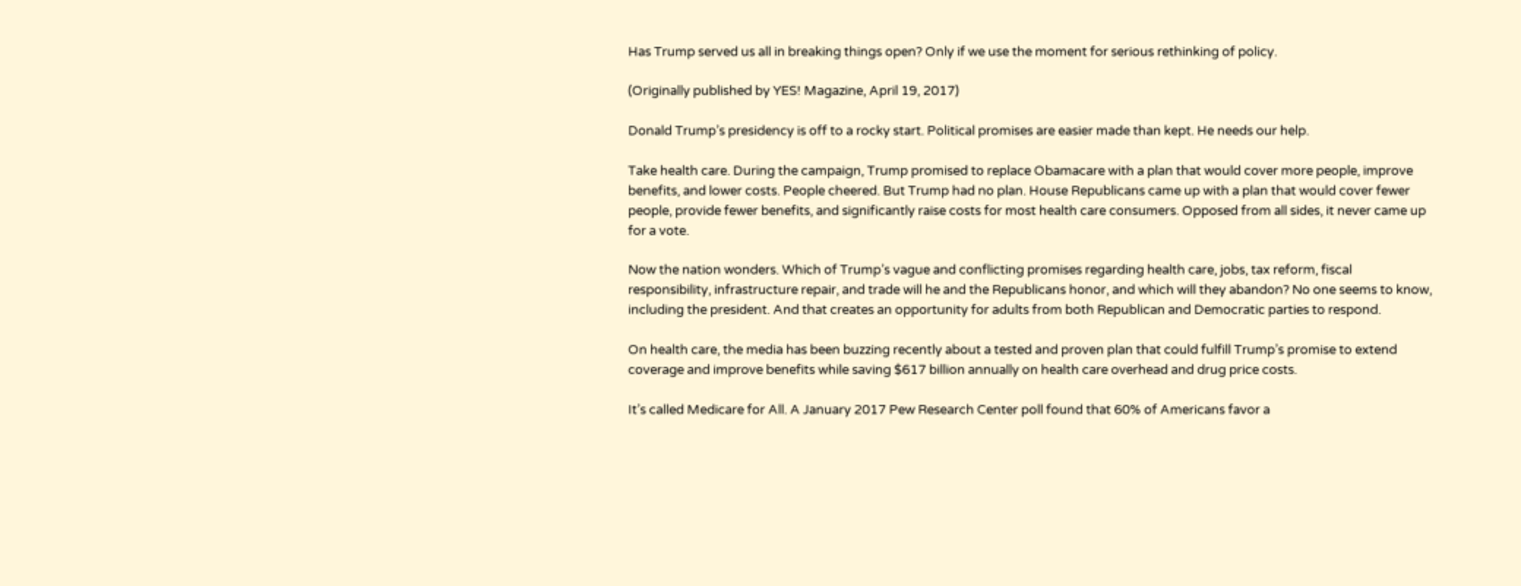Has Trump served us all in breaking things open? Only if we use the moment for serious rethinking of policy.

(Originally published by YES! Magazine, April 19, 2017)

Donald Trump’s presidency is off to a rocky start. Political promises are easier made than kept. He needs our help.

Take health care. During the campaign, Trump promised to replace Obamacare with a plan that would cover more people, improve benefits, and lower costs. People cheered. But Trump had no plan. House Republicans came up with a plan that would cover fewer people, provide fewer benefits, and significantly raise costs for most health care consumers. Opposed from all sides, it never came up for a vote.

Now the nation wonders. Which of Trump’s vague and conflicting promises regarding health care, jobs, tax reform, fiscal responsibility, infrastructure repair, and trade will he and the Republicans honor, and which will they abandon? No one seems to know, including the president. And that creates an opportunity for adults from both Republican and Democratic parties to respond.

On health care, the media has been buzzing recently about a tested and proven plan that could fulfill Trump’s promise to extend coverage and improve benefits while saving $617 billion annually on health care overhead and drug price costs.

It’s called Medicare for All. A January 2017 Pew Research Center poll found that 60% of Americans favor a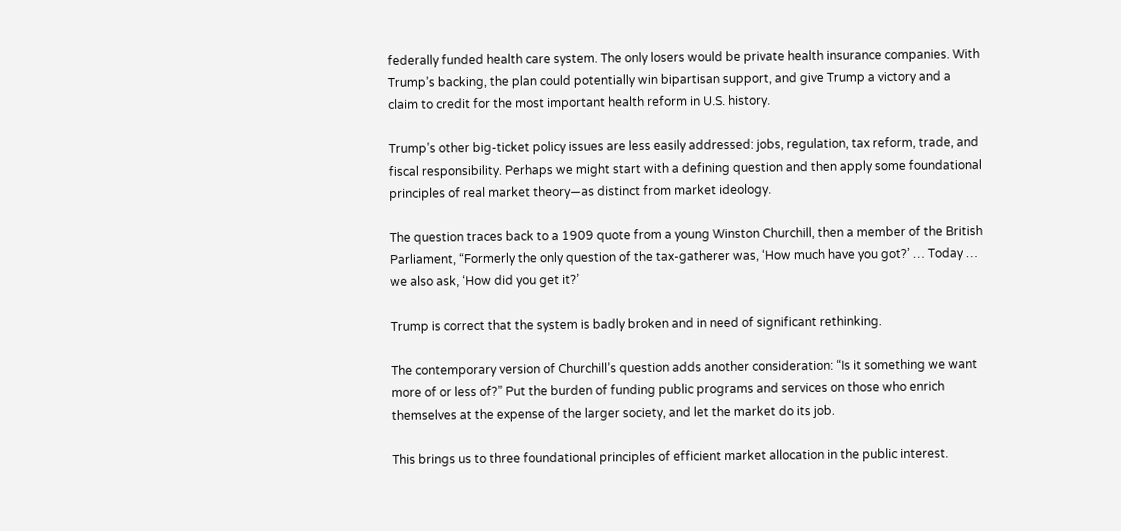federally funded health care system. The only losers would be private health insurance companies. With Trump’s backing, the plan could potentially win bipartisan support, and give Trump a victory and a claim to credit for the most important health reform in U.S. history.

Trump’s other big-ticket policy issues are less easily addressed: jobs, regulation, tax reform, trade, and fiscal responsibility. Perhaps we might start with a defining question and then apply some foundational principles of real market theory—as distinct from market ideology.

The question traces back to a 1909 quote from a young Winston Churchill, then a member of the British Parliament, “Formerly the only question of the tax-gatherer was, ‘How much have you got?’ … Today … we also ask, ‘How did you get it?’

Trump is correct that the system is badly broken and in need of significant rethinking.

The contemporary version of Churchill’s question adds another consideration: “Is it something we want more of or less of?” Put the burden of funding public programs and services on those who enrich themselves at the expense of the larger society, and let the market do its job.

This brings us to three foundational principles of efficient market allocation in the public interest.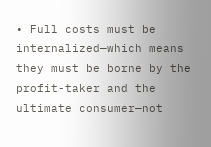• Full costs must be internalized—which means they must be borne by the profit-taker and the ultimate consumer—not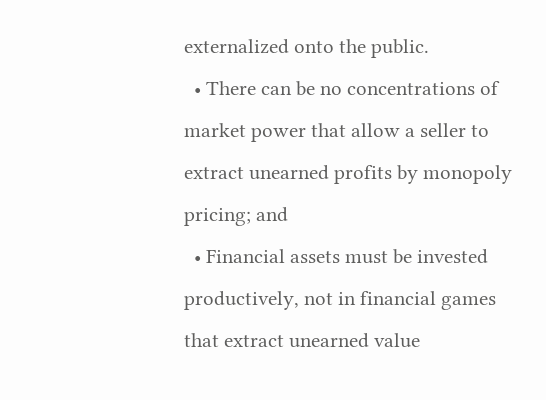externalized onto the public.
  • There can be no concentrations of market power that allow a seller to extract unearned profits by monopoly pricing; and
  • Financial assets must be invested productively, not in financial games that extract unearned value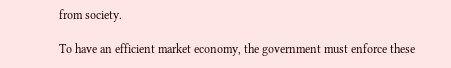from society.

To have an efficient market economy, the government must enforce these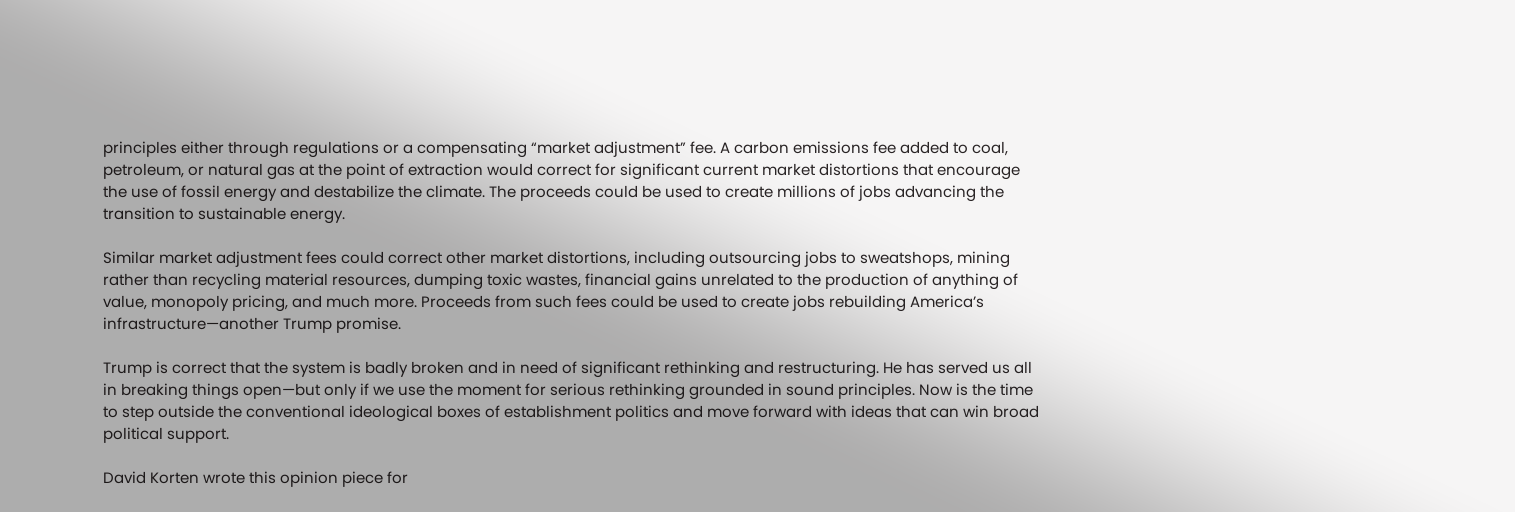principles either through regulations or a compensating “market adjustment” fee. A carbon emissions fee added to coal, petroleum, or natural gas at the point of extraction would correct for significant current market distortions that encourage the use of fossil energy and destabilize the climate. The proceeds could be used to create millions of jobs advancing the transition to sustainable energy.

Similar market adjustment fees could correct other market distortions, including outsourcing jobs to sweatshops, mining rather than recycling material resources, dumping toxic wastes, financial gains unrelated to the production of anything of value, monopoly pricing, and much more. Proceeds from such fees could be used to create jobs rebuilding America’s infrastructure—another Trump promise.

Trump is correct that the system is badly broken and in need of significant rethinking and restructuring. He has served us all in breaking things open—but only if we use the moment for serious rethinking grounded in sound principles. Now is the time to step outside the conventional ideological boxes of establishment politics and move forward with ideas that can win broad political support.

David Korten wrote this opinion piece for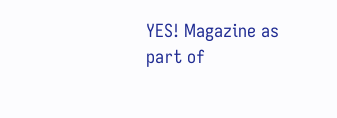YES! Magazine as part of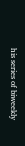his series of biweekly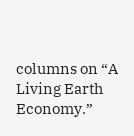columns on “A Living Earth Economy.”